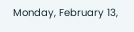Monday, February 13,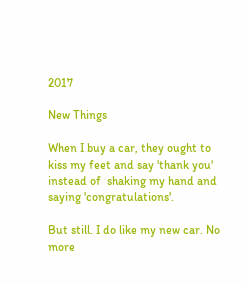2017

New Things

When I buy a car, they ought to kiss my feet and say 'thank you' instead of  shaking my hand and saying 'congratulations'.

But still. I do like my new car. No more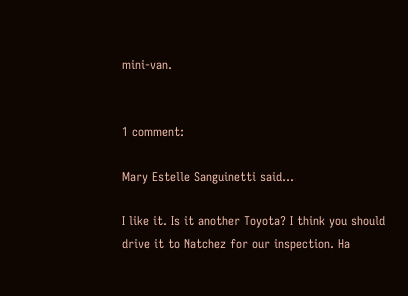mini-van.


1 comment:

Mary Estelle Sanguinetti said...

I like it. Is it another Toyota? I think you should drive it to Natchez for our inspection. Ha